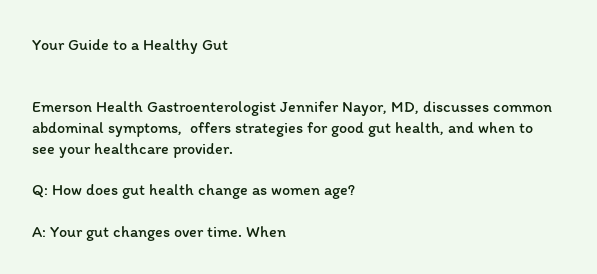Your Guide to a Healthy Gut


Emerson Health Gastroenterologist Jennifer Nayor, MD, discusses common abdominal symptoms,  offers strategies for good gut health, and when to see your healthcare provider.

Q: How does gut health change as women age?

A: Your gut changes over time. When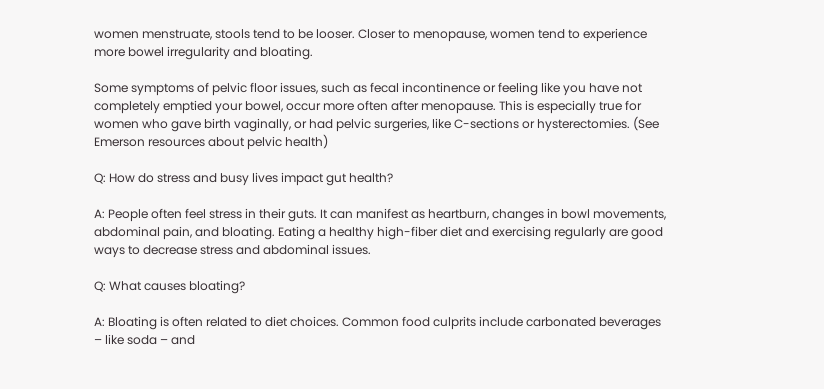women menstruate, stools tend to be looser. Closer to menopause, women tend to experience more bowel irregularity and bloating.

Some symptoms of pelvic floor issues, such as fecal incontinence or feeling like you have not completely emptied your bowel, occur more often after menopause. This is especially true for women who gave birth vaginally, or had pelvic surgeries, like C-sections or hysterectomies. (See Emerson resources about pelvic health)

Q: How do stress and busy lives impact gut health?

A: People often feel stress in their guts. It can manifest as heartburn, changes in bowl movements, abdominal pain, and bloating. Eating a healthy high-fiber diet and exercising regularly are good ways to decrease stress and abdominal issues.

Q: What causes bloating?

A: Bloating is often related to diet choices. Common food culprits include carbonated beverages – like soda – and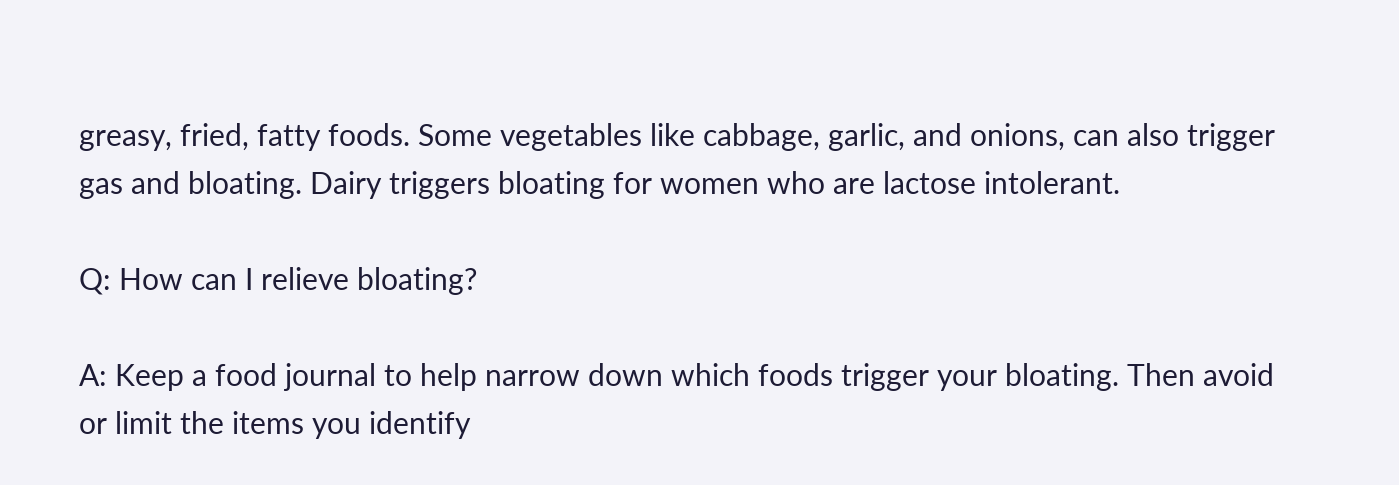greasy, fried, fatty foods. Some vegetables like cabbage, garlic, and onions, can also trigger gas and bloating. Dairy triggers bloating for women who are lactose intolerant.

Q: How can I relieve bloating?

A: Keep a food journal to help narrow down which foods trigger your bloating. Then avoid or limit the items you identify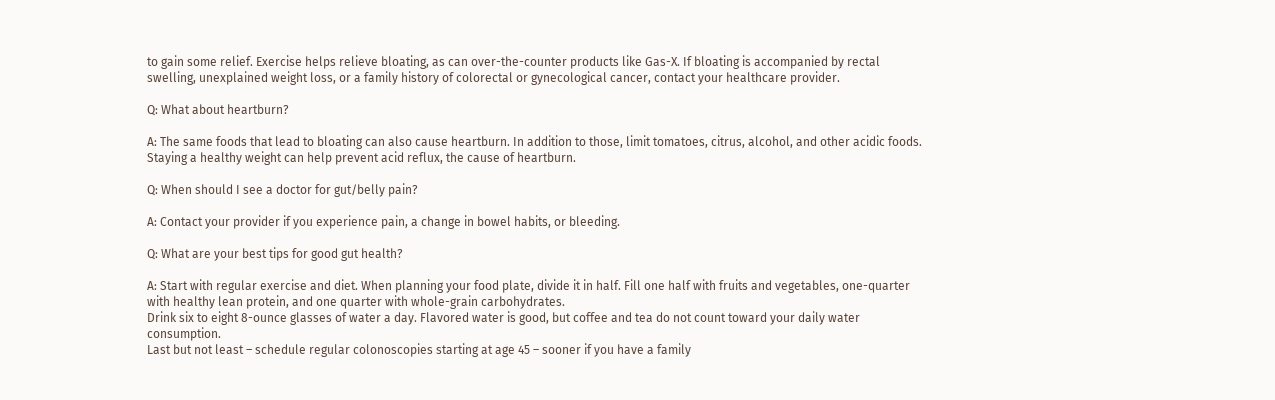to gain some relief. Exercise helps relieve bloating, as can over-the-counter products like Gas-X. If bloating is accompanied by rectal swelling, unexplained weight loss, or a family history of colorectal or gynecological cancer, contact your healthcare provider.

Q: What about heartburn?

A: The same foods that lead to bloating can also cause heartburn. In addition to those, limit tomatoes, citrus, alcohol, and other acidic foods. Staying a healthy weight can help prevent acid reflux, the cause of heartburn.

Q: When should I see a doctor for gut/belly pain?

A: Contact your provider if you experience pain, a change in bowel habits, or bleeding.

Q: What are your best tips for good gut health?

A: Start with regular exercise and diet. When planning your food plate, divide it in half. Fill one half with fruits and vegetables, one-quarter with healthy lean protein, and one quarter with whole-grain carbohydrates.
Drink six to eight 8-ounce glasses of water a day. Flavored water is good, but coffee and tea do not count toward your daily water consumption.
Last but not least – schedule regular colonoscopies starting at age 45 – sooner if you have a family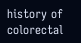history of colorectal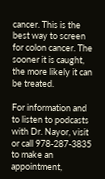cancer. This is the best way to screen for colon cancer. The sooner it is caught, the more likely it can be treated.

For information and to listen to podcasts with Dr. Nayor, visit or call 978-287-3835 to make an appointment,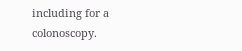including for a colonoscopy.